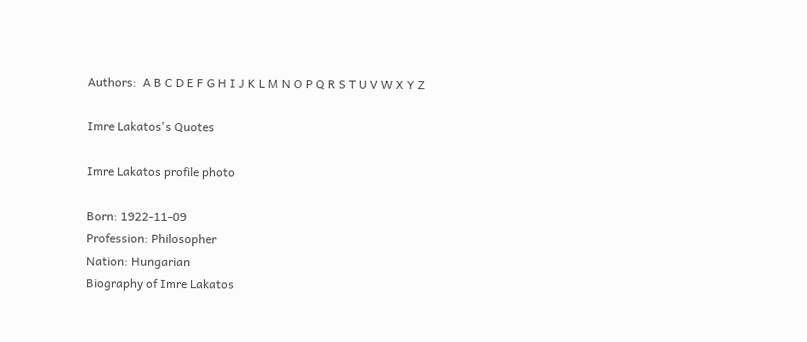Authors:  A B C D E F G H I J K L M N O P Q R S T U V W X Y Z

Imre Lakatos's Quotes

Imre Lakatos profile photo

Born: 1922-11-09
Profession: Philosopher
Nation: Hungarian
Biography of Imre Lakatos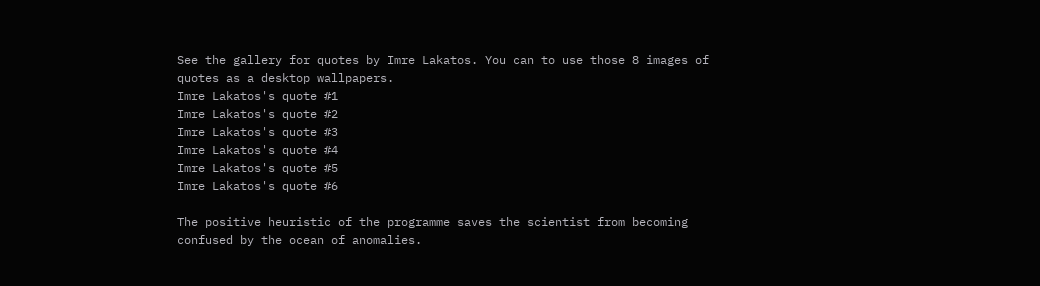See the gallery for quotes by Imre Lakatos. You can to use those 8 images of quotes as a desktop wallpapers.
Imre Lakatos's quote #1
Imre Lakatos's quote #2
Imre Lakatos's quote #3
Imre Lakatos's quote #4
Imre Lakatos's quote #5
Imre Lakatos's quote #6

The positive heuristic of the programme saves the scientist from becoming confused by the ocean of anomalies.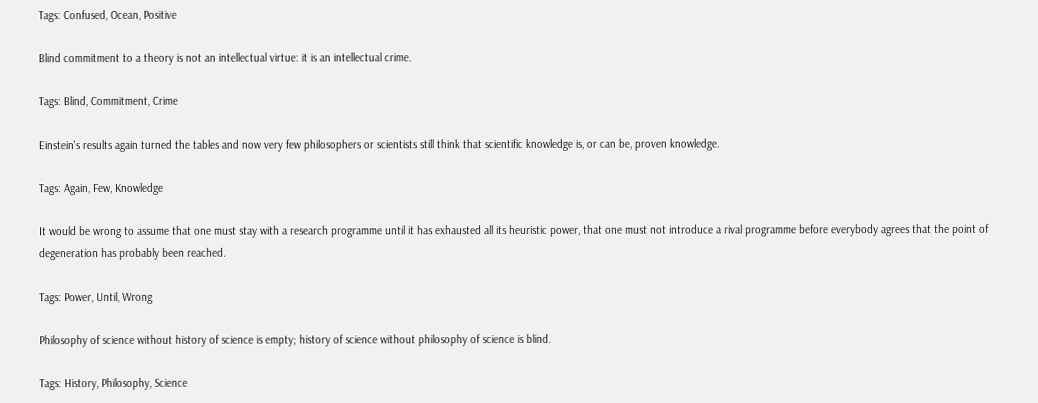Tags: Confused, Ocean, Positive

Blind commitment to a theory is not an intellectual virtue: it is an intellectual crime.

Tags: Blind, Commitment, Crime

Einstein's results again turned the tables and now very few philosophers or scientists still think that scientific knowledge is, or can be, proven knowledge.

Tags: Again, Few, Knowledge

It would be wrong to assume that one must stay with a research programme until it has exhausted all its heuristic power, that one must not introduce a rival programme before everybody agrees that the point of degeneration has probably been reached.

Tags: Power, Until, Wrong

Philosophy of science without history of science is empty; history of science without philosophy of science is blind.

Tags: History, Philosophy, Science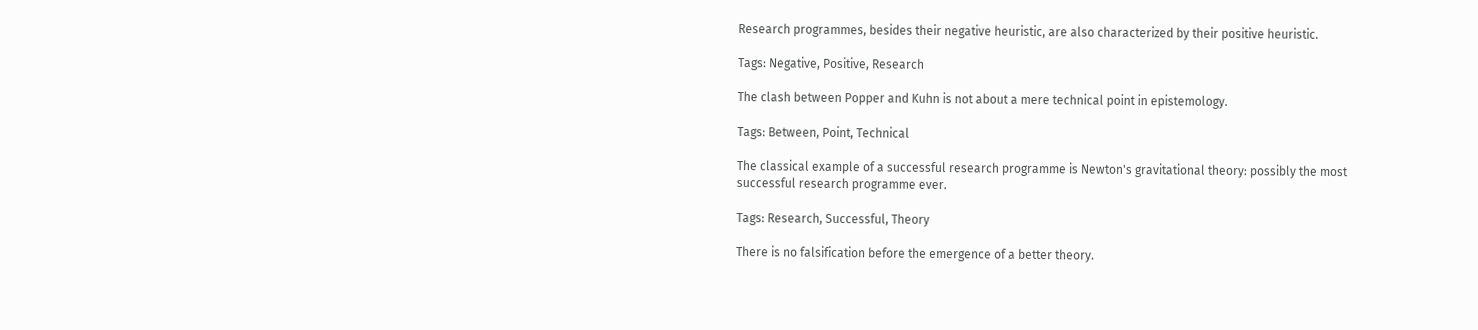Research programmes, besides their negative heuristic, are also characterized by their positive heuristic.

Tags: Negative, Positive, Research

The clash between Popper and Kuhn is not about a mere technical point in epistemology.

Tags: Between, Point, Technical

The classical example of a successful research programme is Newton's gravitational theory: possibly the most successful research programme ever.

Tags: Research, Successful, Theory

There is no falsification before the emergence of a better theory.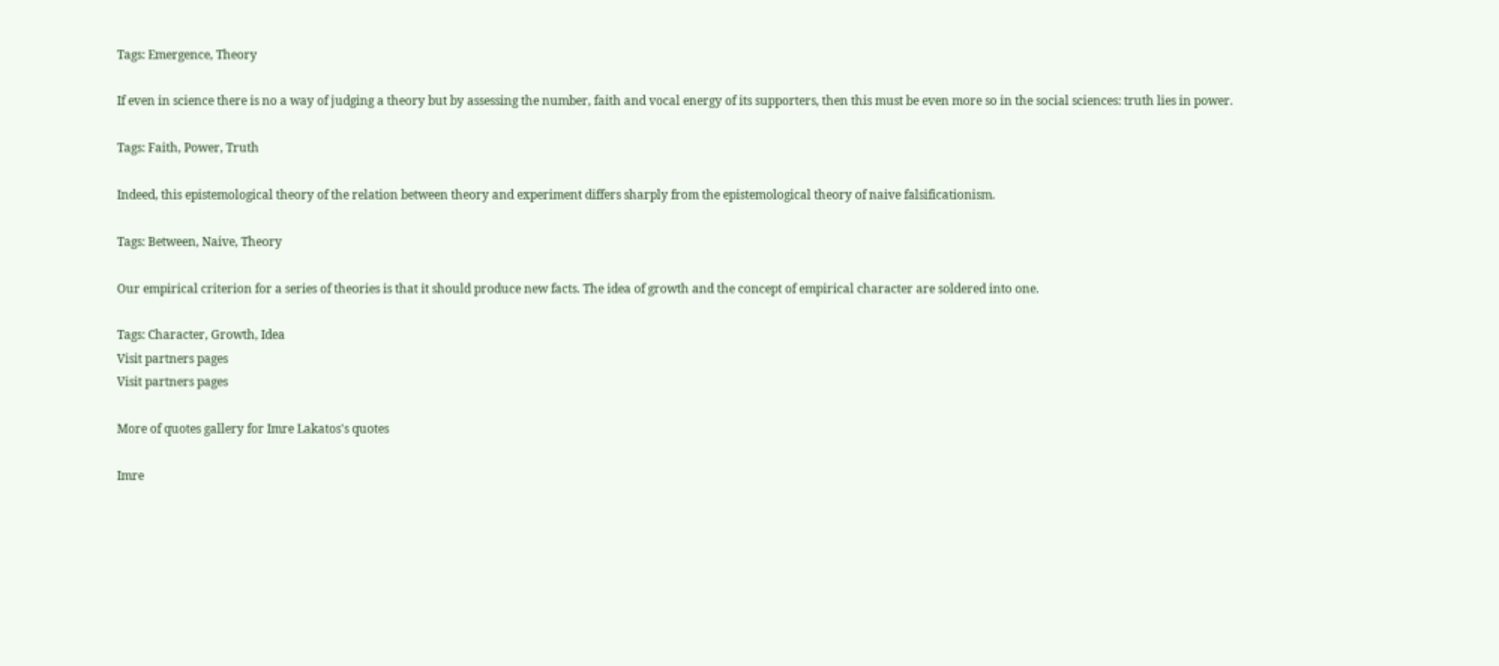Tags: Emergence, Theory

If even in science there is no a way of judging a theory but by assessing the number, faith and vocal energy of its supporters, then this must be even more so in the social sciences: truth lies in power.

Tags: Faith, Power, Truth

Indeed, this epistemological theory of the relation between theory and experiment differs sharply from the epistemological theory of naive falsificationism.

Tags: Between, Naive, Theory

Our empirical criterion for a series of theories is that it should produce new facts. The idea of growth and the concept of empirical character are soldered into one.

Tags: Character, Growth, Idea
Visit partners pages
Visit partners pages

More of quotes gallery for Imre Lakatos's quotes

Imre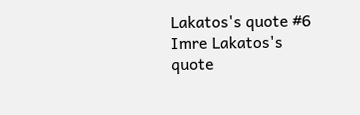Lakatos's quote #6
Imre Lakatos's quote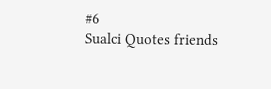#6
Sualci Quotes friends